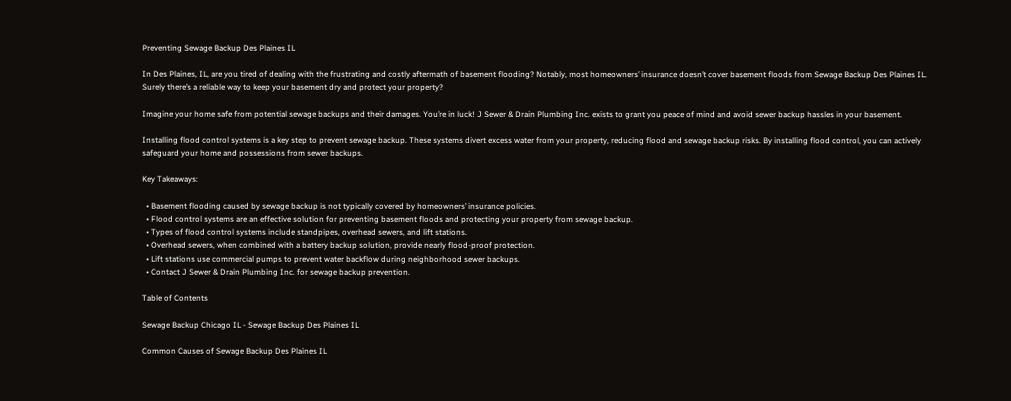Preventing Sewage Backup Des Plaines IL

In Des Plaines, IL, are you tired of dealing with the frustrating and costly aftermath of basement flooding? Notably, most homeowners’ insurance doesn’t cover basement floods from Sewage Backup Des Plaines IL. Surely there’s a reliable way to keep your basement dry and protect your property?

Imagine your home safe from potential sewage backups and their damages. You’re in luck! J Sewer & Drain Plumbing Inc. exists to grant you peace of mind and avoid sewer backup hassles in your basement.

Installing flood control systems is a key step to prevent sewage backup. These systems divert excess water from your property, reducing flood and sewage backup risks. By installing flood control, you can actively safeguard your home and possessions from sewer backups.

Key Takeaways:

  • Basement flooding caused by sewage backup is not typically covered by homeowners’ insurance policies.
  • Flood control systems are an effective solution for preventing basement floods and protecting your property from sewage backup.
  • Types of flood control systems include standpipes, overhead sewers, and lift stations.
  • Overhead sewers, when combined with a battery backup solution, provide nearly flood-proof protection.
  • Lift stations use commercial pumps to prevent water backflow during neighborhood sewer backups.
  • Contact J Sewer & Drain Plumbing Inc. for sewage backup prevention.

Table of Contents

Sewage Backup Chicago IL - Sewage Backup Des Plaines IL

Common Causes of Sewage Backup Des Plaines IL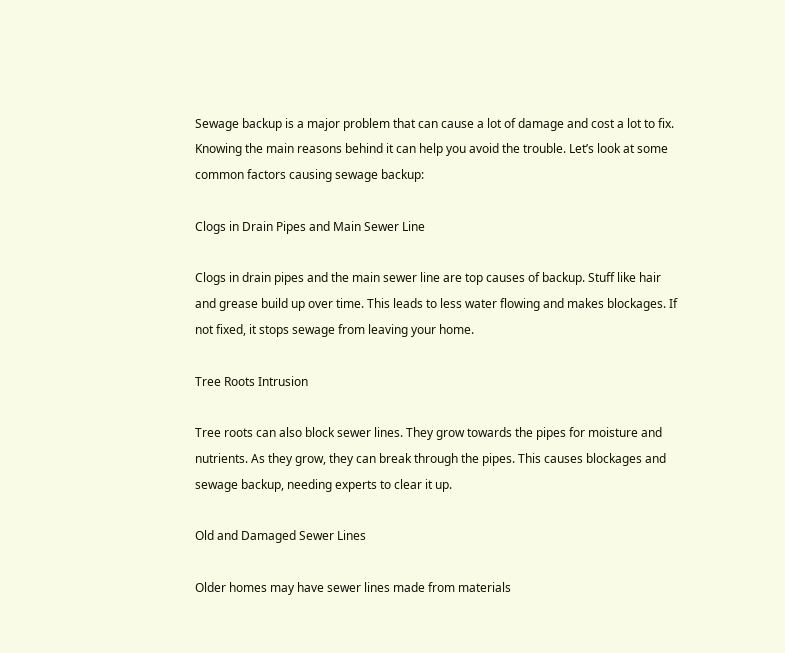Sewage backup is a major problem that can cause a lot of damage and cost a lot to fix. Knowing the main reasons behind it can help you avoid the trouble. Let’s look at some common factors causing sewage backup:

Clogs in Drain Pipes and Main Sewer Line

Clogs in drain pipes and the main sewer line are top causes of backup. Stuff like hair and grease build up over time. This leads to less water flowing and makes blockages. If not fixed, it stops sewage from leaving your home.

Tree Roots Intrusion

Tree roots can also block sewer lines. They grow towards the pipes for moisture and nutrients. As they grow, they can break through the pipes. This causes blockages and sewage backup, needing experts to clear it up.

Old and Damaged Sewer Lines

Older homes may have sewer lines made from materials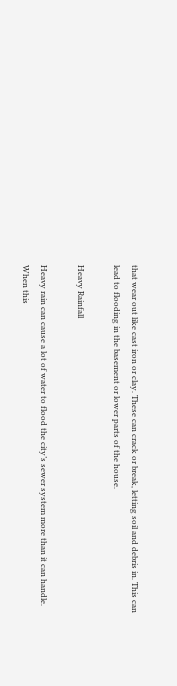that wear out like cast iron or clay. These can crack or break, letting soil and debris in. This can lead to flooding in the basement or lower parts of the house.

Heavy Rainfall

Heavy rain can cause a lot of water to flood the city’s sewer system more than it can handle. When this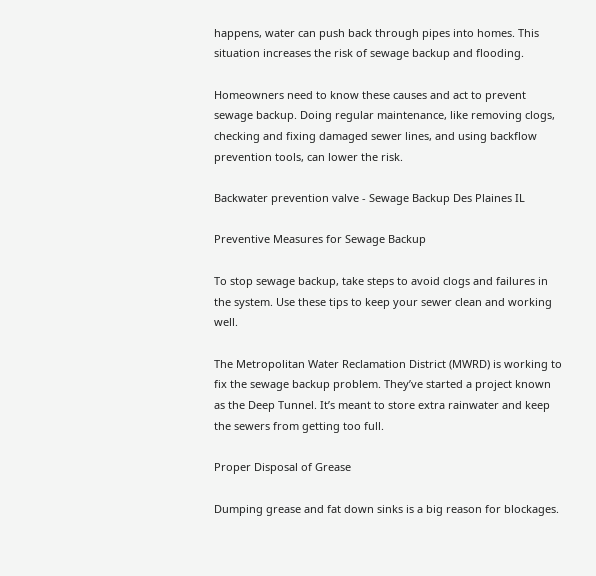happens, water can push back through pipes into homes. This situation increases the risk of sewage backup and flooding.

Homeowners need to know these causes and act to prevent sewage backup. Doing regular maintenance, like removing clogs, checking and fixing damaged sewer lines, and using backflow prevention tools, can lower the risk.

Backwater prevention valve - Sewage Backup Des Plaines IL

Preventive Measures for Sewage Backup

To stop sewage backup, take steps to avoid clogs and failures in the system. Use these tips to keep your sewer clean and working well.

The Metropolitan Water Reclamation District (MWRD) is working to fix the sewage backup problem. They’ve started a project known as the Deep Tunnel. It’s meant to store extra rainwater and keep the sewers from getting too full.

Proper Disposal of Grease

Dumping grease and fat down sinks is a big reason for blockages.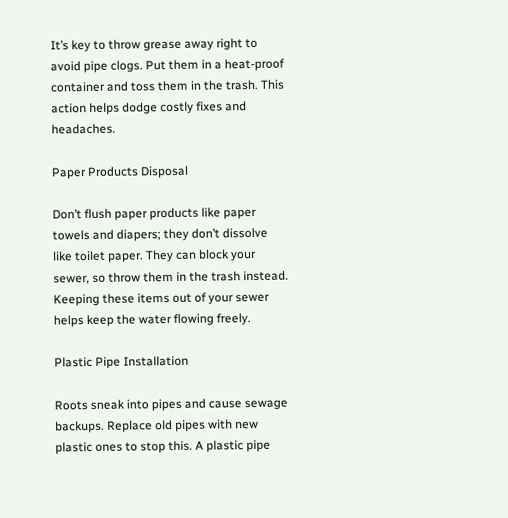It’s key to throw grease away right to avoid pipe clogs. Put them in a heat-proof container and toss them in the trash. This action helps dodge costly fixes and headaches.

Paper Products Disposal

Don’t flush paper products like paper towels and diapers; they don’t dissolve like toilet paper. They can block your sewer, so throw them in the trash instead. Keeping these items out of your sewer helps keep the water flowing freely.

Plastic Pipe Installation

Roots sneak into pipes and cause sewage backups. Replace old pipes with new plastic ones to stop this. A plastic pipe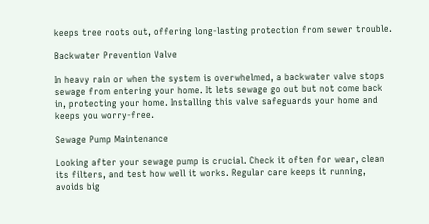keeps tree roots out, offering long-lasting protection from sewer trouble.

Backwater Prevention Valve

In heavy rain or when the system is overwhelmed, a backwater valve stops sewage from entering your home. It lets sewage go out but not come back in, protecting your home. Installing this valve safeguards your home and keeps you worry-free.

Sewage Pump Maintenance

Looking after your sewage pump is crucial. Check it often for wear, clean its filters, and test how well it works. Regular care keeps it running, avoids big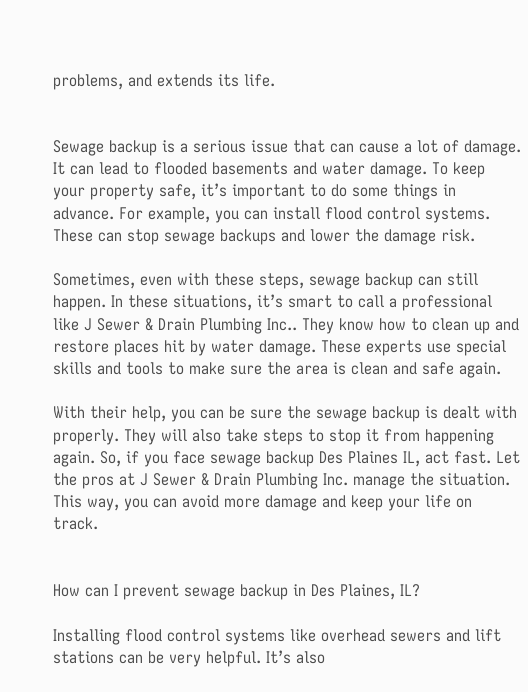problems, and extends its life.


Sewage backup is a serious issue that can cause a lot of damage. It can lead to flooded basements and water damage. To keep your property safe, it’s important to do some things in advance. For example, you can install flood control systems. These can stop sewage backups and lower the damage risk.

Sometimes, even with these steps, sewage backup can still happen. In these situations, it’s smart to call a professional like J Sewer & Drain Plumbing Inc.. They know how to clean up and restore places hit by water damage. These experts use special skills and tools to make sure the area is clean and safe again.

With their help, you can be sure the sewage backup is dealt with properly. They will also take steps to stop it from happening again. So, if you face sewage backup Des Plaines IL, act fast. Let the pros at J Sewer & Drain Plumbing Inc. manage the situation. This way, you can avoid more damage and keep your life on track.


How can I prevent sewage backup in Des Plaines, IL?

Installing flood control systems like overhead sewers and lift stations can be very helpful. It’s also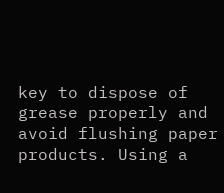key to dispose of grease properly and avoid flushing paper products. Using a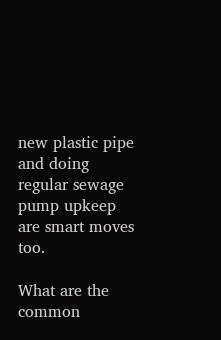new plastic pipe and doing regular sewage pump upkeep are smart moves too.

What are the common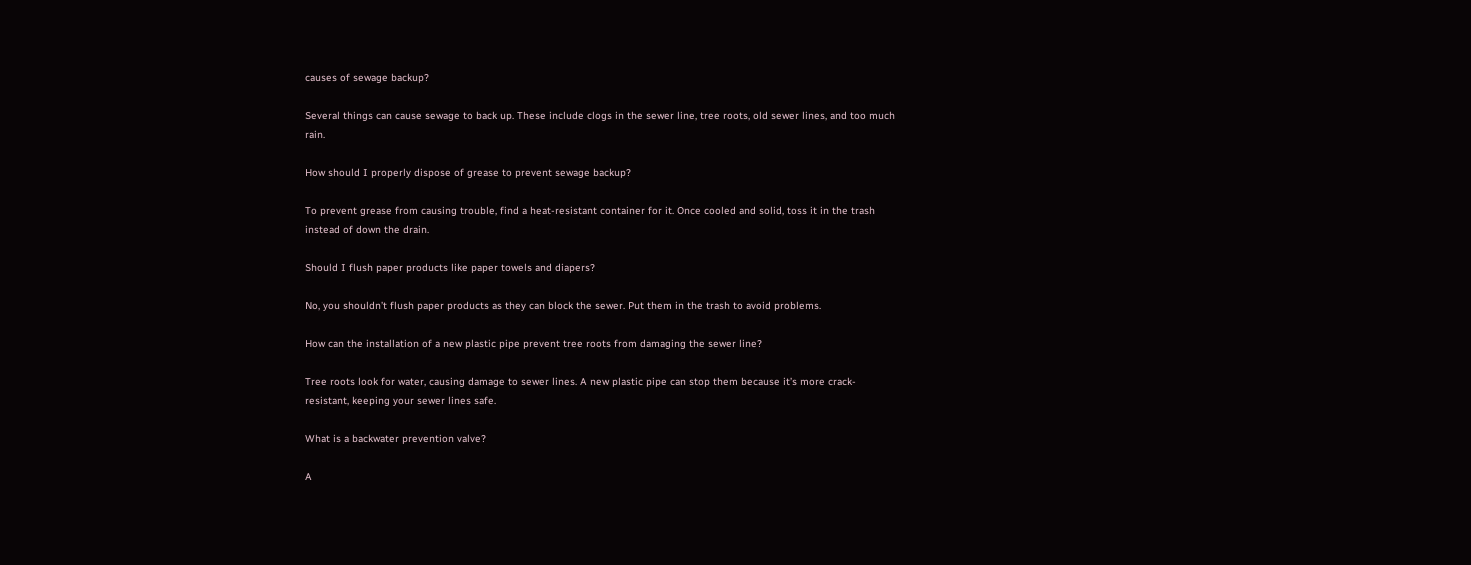causes of sewage backup?

Several things can cause sewage to back up. These include clogs in the sewer line, tree roots, old sewer lines, and too much rain.

How should I properly dispose of grease to prevent sewage backup?

To prevent grease from causing trouble, find a heat-resistant container for it. Once cooled and solid, toss it in the trash instead of down the drain.

Should I flush paper products like paper towels and diapers?

No, you shouldn’t flush paper products as they can block the sewer. Put them in the trash to avoid problems.

How can the installation of a new plastic pipe prevent tree roots from damaging the sewer line?

Tree roots look for water, causing damage to sewer lines. A new plastic pipe can stop them because it’s more crack-resistant, keeping your sewer lines safe.

What is a backwater prevention valve?

A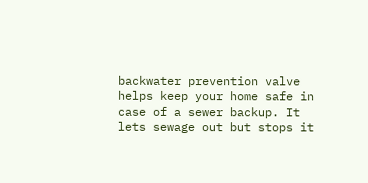backwater prevention valve helps keep your home safe in case of a sewer backup. It lets sewage out but stops it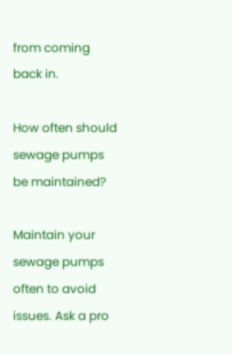from coming back in.

How often should sewage pumps be maintained?

Maintain your sewage pumps often to avoid issues. Ask a pro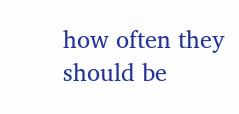how often they should be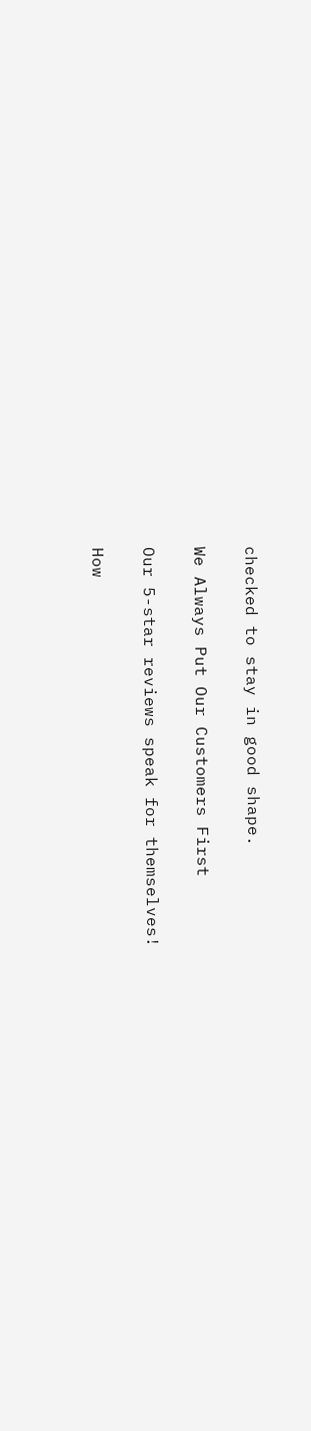checked to stay in good shape.

We Always Put Our Customers First

Our 5-star reviews speak for themselves!

How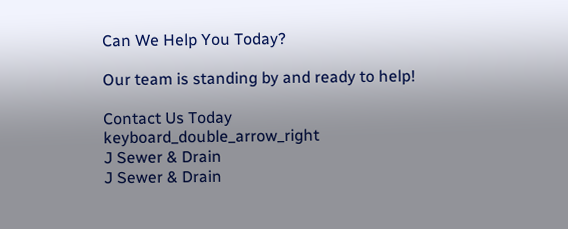Can We Help You Today?

Our team is standing by and ready to help!

Contact Us Today keyboard_double_arrow_right
J Sewer & Drain
J Sewer & Drain